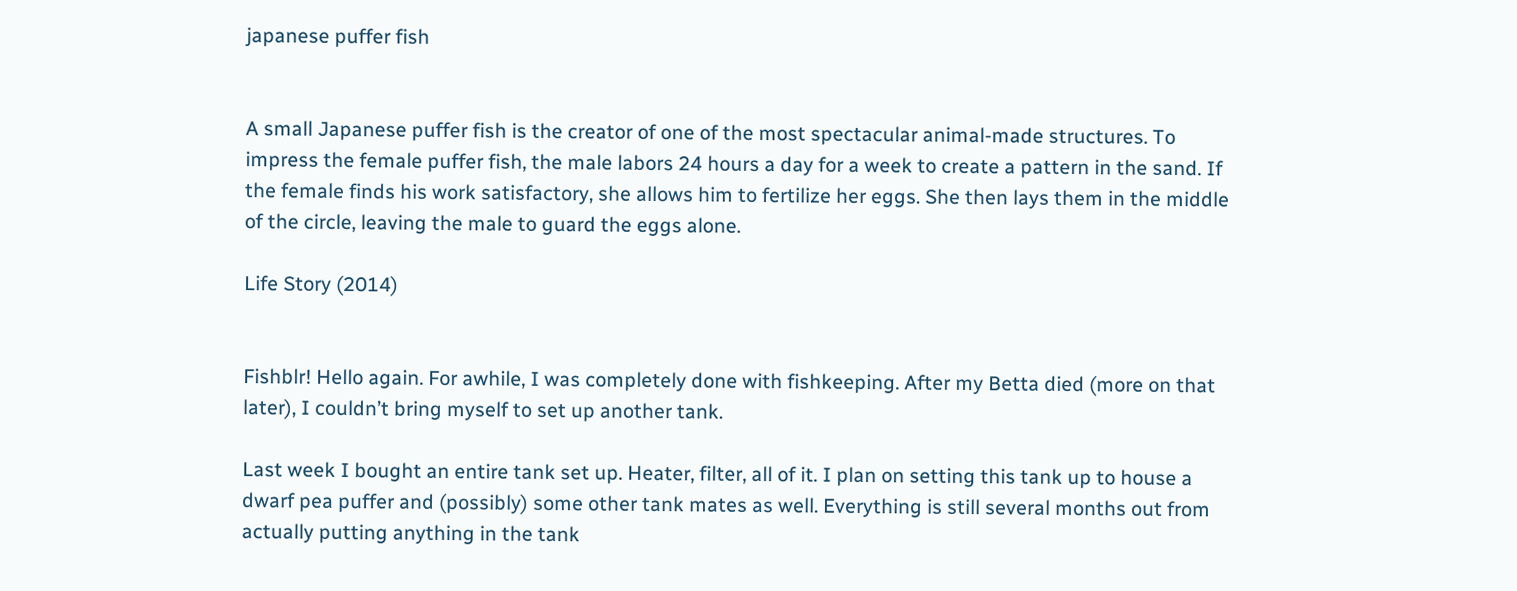japanese puffer fish


A small Japanese puffer fish is the creator of one of the most spectacular animal-made structures. To impress the female puffer fish, the male labors 24 hours a day for a week to create a pattern in the sand. If the female finds his work satisfactory, she allows him to fertilize her eggs. She then lays them in the middle of the circle, leaving the male to guard the eggs alone.

Life Story (2014)


Fishblr! Hello again. For awhile, I was completely done with fishkeeping. After my Betta died (more on that later), I couldn’t bring myself to set up another tank.

Last week I bought an entire tank set up. Heater, filter, all of it. I plan on setting this tank up to house a dwarf pea puffer and (possibly) some other tank mates as well. Everything is still several months out from actually putting anything in the tank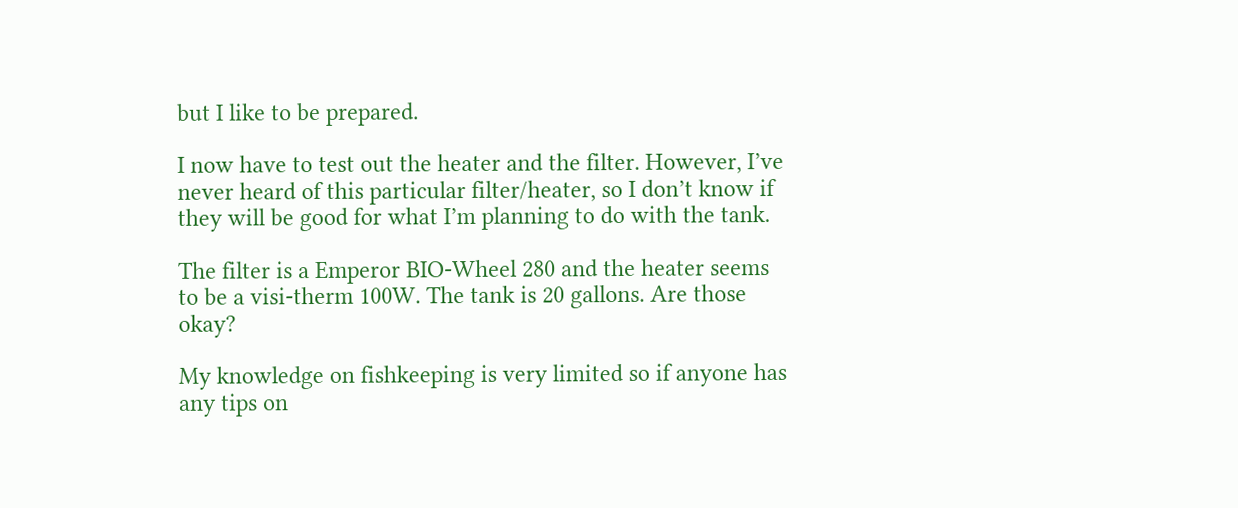but I like to be prepared.

I now have to test out the heater and the filter. However, I’ve never heard of this particular filter/heater, so I don’t know if they will be good for what I’m planning to do with the tank.

The filter is a Emperor BIO-Wheel 280 and the heater seems to be a visi-therm 100W. The tank is 20 gallons. Are those okay?

My knowledge on fishkeeping is very limited so if anyone has any tips on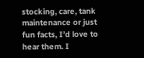stocking, care, tank maintenance or just fun facts, I’d love to hear them. I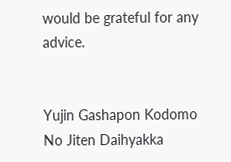would be grateful for any advice.


Yujin Gashapon Kodomo No Jiten Daihyakka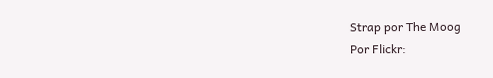Strap por The Moog
Por Flickr: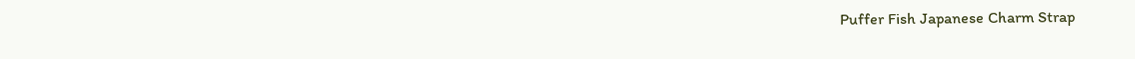Puffer Fish Japanese Charm Strap